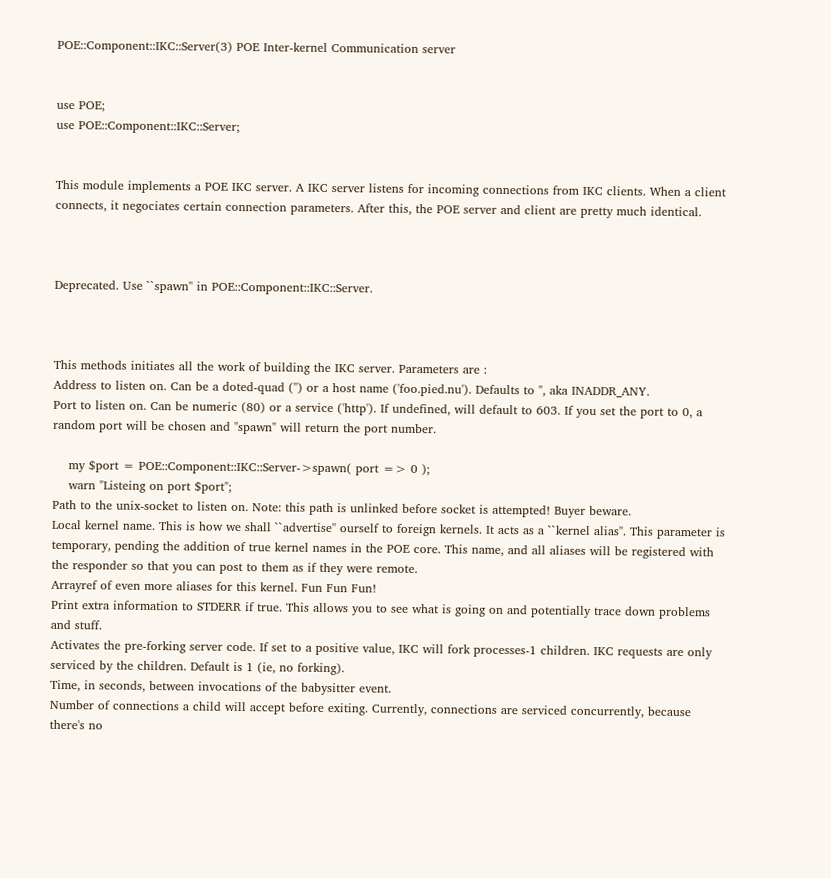POE::Component::IKC::Server(3) POE Inter-kernel Communication server


use POE;
use POE::Component::IKC::Server;


This module implements a POE IKC server. A IKC server listens for incoming connections from IKC clients. When a client connects, it negociates certain connection parameters. After this, the POE server and client are pretty much identical.



Deprecated. Use ``spawn'' in POE::Component::IKC::Server.



This methods initiates all the work of building the IKC server. Parameters are :
Address to listen on. Can be a doted-quad ('') or a host name ('foo.pied.nu'). Defaults to '', aka INADDR_ANY.
Port to listen on. Can be numeric (80) or a service ('http'). If undefined, will default to 603. If you set the port to 0, a random port will be chosen and "spawn" will return the port number.

    my $port = POE::Component::IKC::Server->spawn( port => 0 );
    warn "Listeing on port $port";
Path to the unix-socket to listen on. Note: this path is unlinked before socket is attempted! Buyer beware.
Local kernel name. This is how we shall ``advertise'' ourself to foreign kernels. It acts as a ``kernel alias''. This parameter is temporary, pending the addition of true kernel names in the POE core. This name, and all aliases will be registered with the responder so that you can post to them as if they were remote.
Arrayref of even more aliases for this kernel. Fun Fun Fun!
Print extra information to STDERR if true. This allows you to see what is going on and potentially trace down problems and stuff.
Activates the pre-forking server code. If set to a positive value, IKC will fork processes-1 children. IKC requests are only serviced by the children. Default is 1 (ie, no forking).
Time, in seconds, between invocations of the babysitter event.
Number of connections a child will accept before exiting. Currently, connections are serviced concurrently, because there's no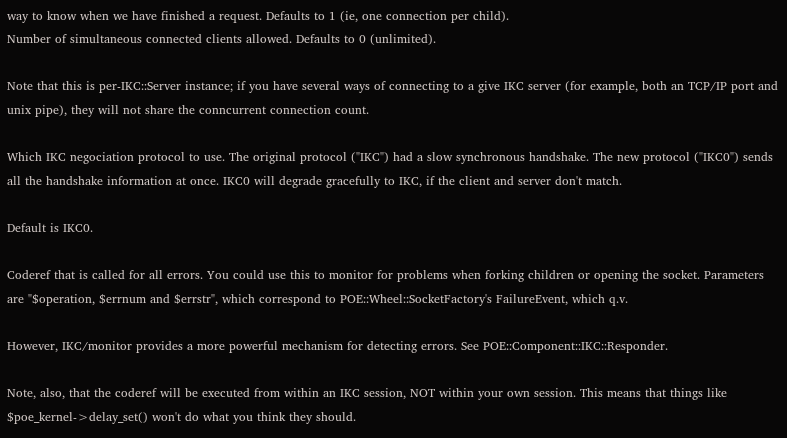way to know when we have finished a request. Defaults to 1 (ie, one connection per child).
Number of simultaneous connected clients allowed. Defaults to 0 (unlimited).

Note that this is per-IKC::Server instance; if you have several ways of connecting to a give IKC server (for example, both an TCP/IP port and unix pipe), they will not share the conncurrent connection count.

Which IKC negociation protocol to use. The original protocol ("IKC") had a slow synchronous handshake. The new protocol ("IKC0") sends all the handshake information at once. IKC0 will degrade gracefully to IKC, if the client and server don't match.

Default is IKC0.

Coderef that is called for all errors. You could use this to monitor for problems when forking children or opening the socket. Parameters are "$operation, $errnum and $errstr", which correspond to POE::Wheel::SocketFactory's FailureEvent, which q.v.

However, IKC/monitor provides a more powerful mechanism for detecting errors. See POE::Component::IKC::Responder.

Note, also, that the coderef will be executed from within an IKC session, NOT within your own session. This means that things like $poe_kernel->delay_set() won't do what you think they should.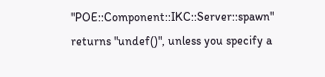"POE::Component::IKC::Server::spawn" returns "undef()", unless you specify a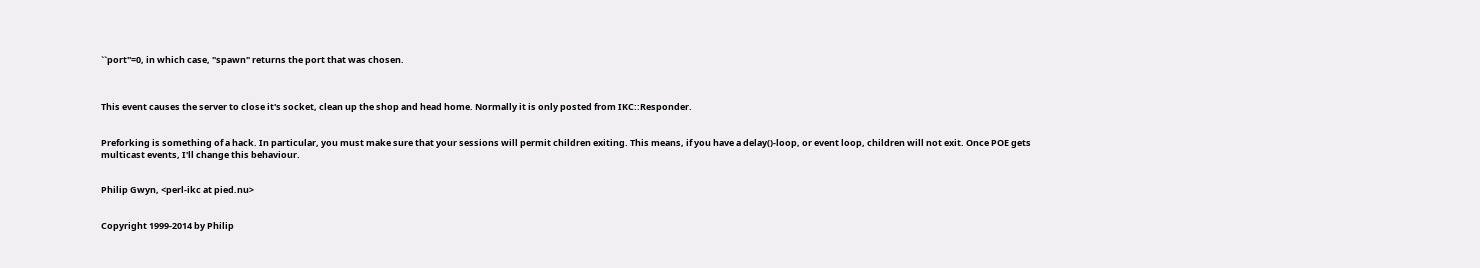``port''=0, in which case, "spawn" returns the port that was chosen.



This event causes the server to close it's socket, clean up the shop and head home. Normally it is only posted from IKC::Responder.


Preforking is something of a hack. In particular, you must make sure that your sessions will permit children exiting. This means, if you have a delay()-loop, or event loop, children will not exit. Once POE gets multicast events, I'll change this behaviour.


Philip Gwyn, <perl-ikc at pied.nu>


Copyright 1999-2014 by Philip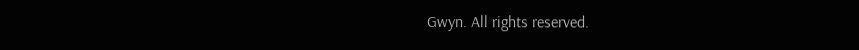Gwyn. All rights reserved.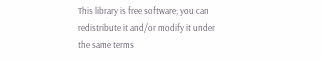This library is free software; you can redistribute it and/or modify it under the same terms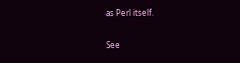as Perl itself.

See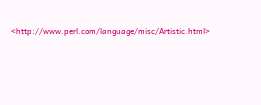<http://www.perl.com/language/misc/Artistic.html>